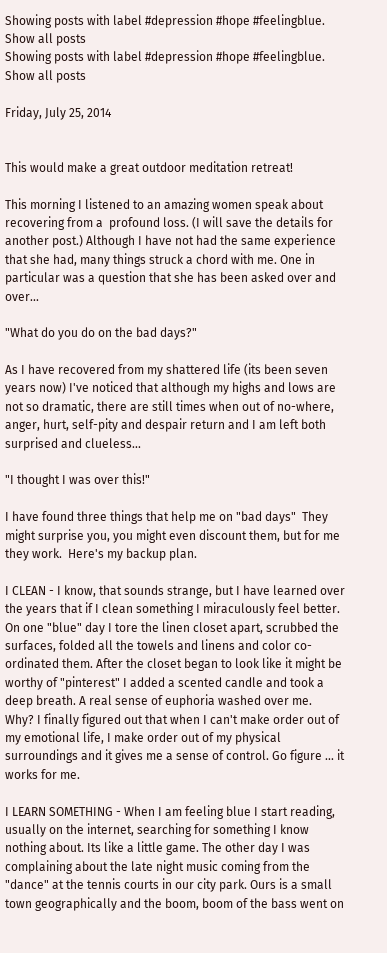Showing posts with label #depression #hope #feelingblue. Show all posts
Showing posts with label #depression #hope #feelingblue. Show all posts

Friday, July 25, 2014


This would make a great outdoor meditation retreat!

This morning I listened to an amazing women speak about recovering from a  profound loss. (I will save the details for another post.) Although I have not had the same experience that she had, many things struck a chord with me. One in particular was a question that she has been asked over and over...

"What do you do on the bad days?"

As I have recovered from my shattered life (its been seven years now) I've noticed that although my highs and lows are not so dramatic, there are still times when out of no-where, anger, hurt, self-pity and despair return and I am left both surprised and clueless...

"I thought I was over this!"

I have found three things that help me on "bad days"  They might surprise you, you might even discount them, but for me they work.  Here's my backup plan.

I CLEAN - I know, that sounds strange, but I have learned over the years that if I clean something I miraculously feel better. On one "blue" day I tore the linen closet apart, scrubbed the surfaces, folded all the towels and linens and color co-ordinated them. After the closet began to look like it might be worthy of "pinterest" I added a scented candle and took a deep breath. A real sense of euphoria washed over me.  Why? I finally figured out that when I can't make order out of my emotional life, I make order out of my physical surroundings and it gives me a sense of control. Go figure ... it works for me.

I LEARN SOMETHING - When I am feeling blue I start reading, usually on the internet, searching for something I know nothing about. Its like a little game. The other day I was complaining about the late night music coming from the "dance" at the tennis courts in our city park. Ours is a small town geographically and the boom, boom of the bass went on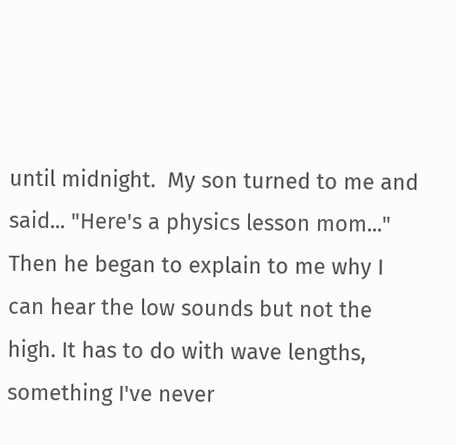until midnight.  My son turned to me and said... "Here's a physics lesson mom..."  Then he began to explain to me why I can hear the low sounds but not the high. It has to do with wave lengths, something I've never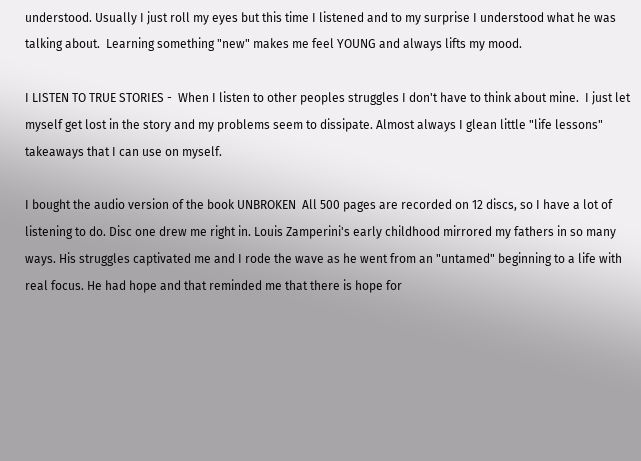understood. Usually I just roll my eyes but this time I listened and to my surprise I understood what he was talking about.  Learning something "new" makes me feel YOUNG and always lifts my mood.

I LISTEN TO TRUE STORIES -  When I listen to other peoples struggles I don't have to think about mine.  I just let myself get lost in the story and my problems seem to dissipate. Almost always I glean little "life lessons" takeaways that I can use on myself.

I bought the audio version of the book UNBROKEN  All 500 pages are recorded on 12 discs, so I have a lot of listening to do. Disc one drew me right in. Louis Zamperini's early childhood mirrored my fathers in so many ways. His struggles captivated me and I rode the wave as he went from an "untamed" beginning to a life with real focus. He had hope and that reminded me that there is hope for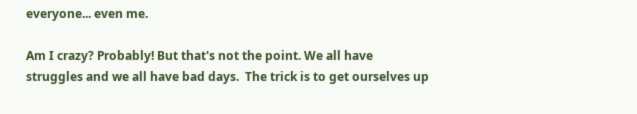everyone... even me.

Am I crazy? Probably! But that's not the point. We all have struggles and we all have bad days.  The trick is to get ourselves up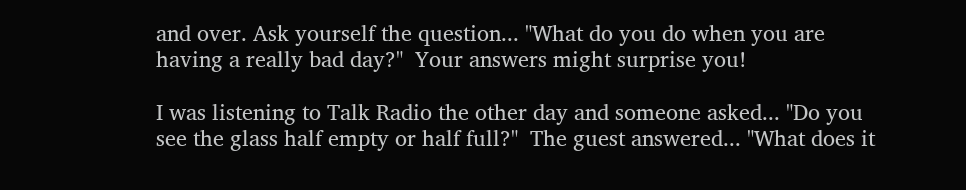and over. Ask yourself the question... "What do you do when you are having a really bad day?"  Your answers might surprise you!

I was listening to Talk Radio the other day and someone asked... "Do you see the glass half empty or half full?"  The guest answered... "What does it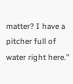matter? I have a pitcher full of water right here."